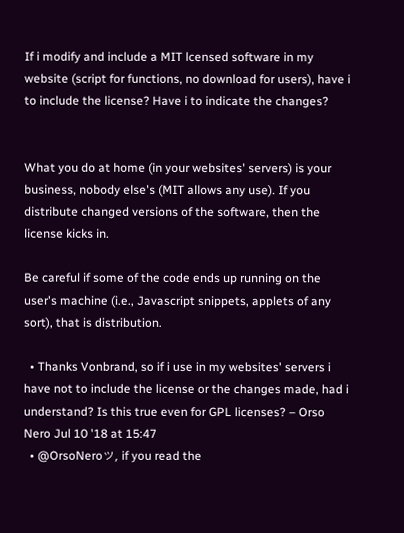If i modify and include a MIT lcensed software in my website (script for functions, no download for users), have i to include the license? Have i to indicate the changes?


What you do at home (in your websites' servers) is your business, nobody else's (MIT allows any use). If you distribute changed versions of the software, then the license kicks in.

Be careful if some of the code ends up running on the user's machine (i.e., Javascript snippets, applets of any sort), that is distribution.

  • Thanks Vonbrand, so if i use in my websites' servers i have not to include the license or the changes made, had i understand? Is this true even for GPL licenses? – Orso Nero Jul 10 '18 at 15:47
  • @OrsoNeroツ, if you read the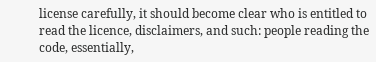license carefully, it should become clear who is entitled to read the licence, disclaimers, and such: people reading the code, essentially,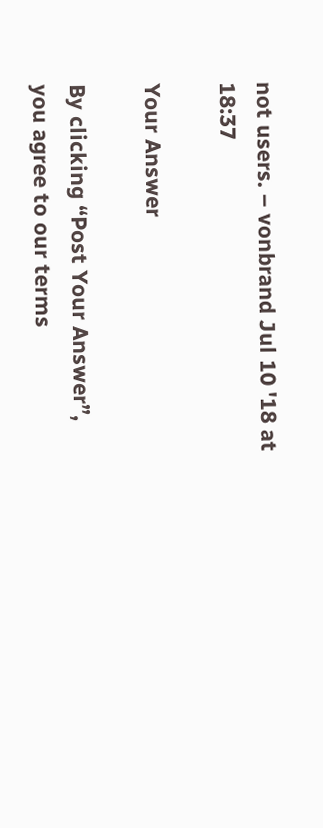not users. – vonbrand Jul 10 '18 at 18:37

Your Answer

By clicking “Post Your Answer”, you agree to our terms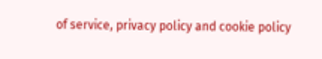of service, privacy policy and cookie policy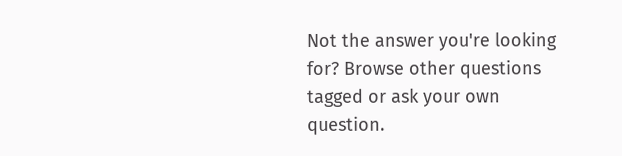Not the answer you're looking for? Browse other questions tagged or ask your own question.